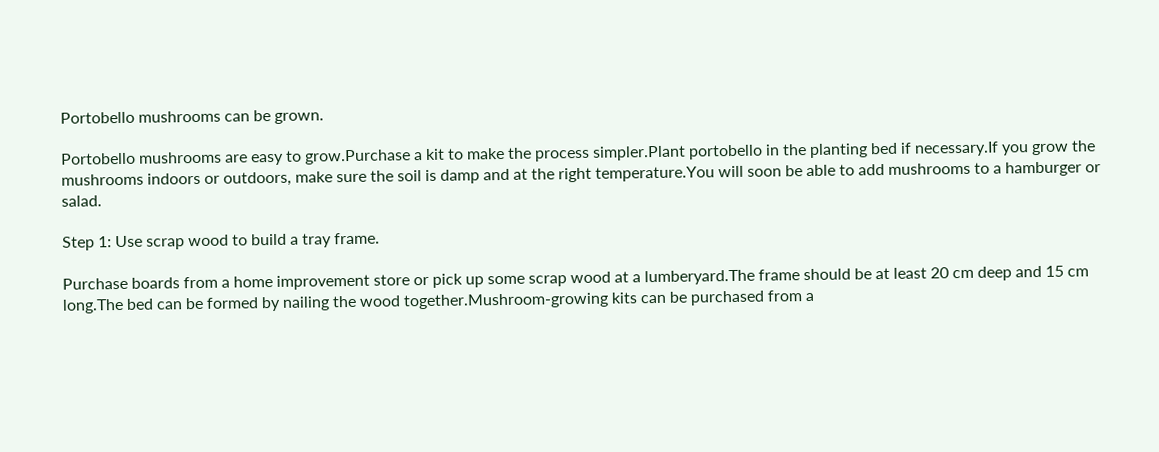Portobello mushrooms can be grown.

Portobello mushrooms are easy to grow.Purchase a kit to make the process simpler.Plant portobello in the planting bed if necessary.If you grow the mushrooms indoors or outdoors, make sure the soil is damp and at the right temperature.You will soon be able to add mushrooms to a hamburger or salad.

Step 1: Use scrap wood to build a tray frame.

Purchase boards from a home improvement store or pick up some scrap wood at a lumberyard.The frame should be at least 20 cm deep and 15 cm long.The bed can be formed by nailing the wood together.Mushroom-growing kits can be purchased from a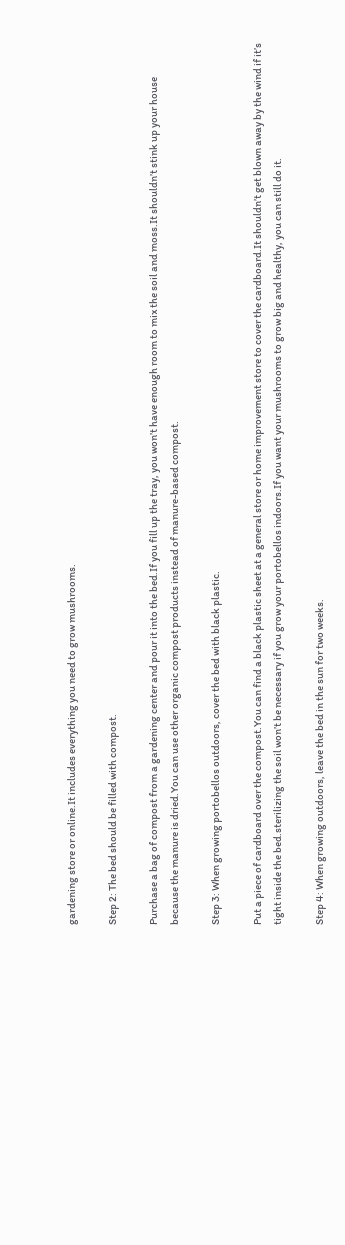gardening store or online.It includes everything you need to grow mushrooms.

Step 2: The bed should be filled with compost.

Purchase a bag of compost from a gardening center and pour it into the bed.If you fill up the tray, you won’t have enough room to mix the soil and moss.It shouldn’t stink up your house because the manure is dried.You can use other organic compost products instead of manure-based compost.

Step 3: When growing portobellos outdoors, cover the bed with black plastic.

Put a piece of cardboard over the compost.You can find a black plastic sheet at a general store or home improvement store to cover the cardboard.It shouldn’t get blown away by the wind if it’s tight inside the bed.sterilizing the soil won’t be necessary if you grow your portobellos indoors.If you want your mushrooms to grow big and healthy, you can still do it.

Step 4: When growing outdoors, leave the bed in the sun for two weeks.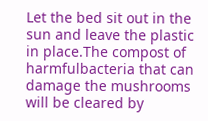Let the bed sit out in the sun and leave the plastic in place.The compost of harmfulbacteria that can damage the mushrooms will be cleared by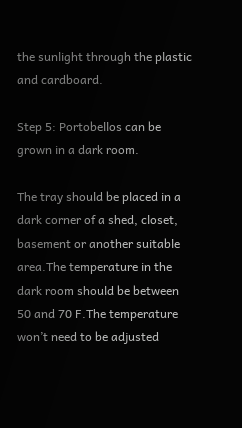the sunlight through the plastic and cardboard.

Step 5: Portobellos can be grown in a dark room.

The tray should be placed in a dark corner of a shed, closet, basement or another suitable area.The temperature in the dark room should be between 50 and 70 F.The temperature won’t need to be adjusted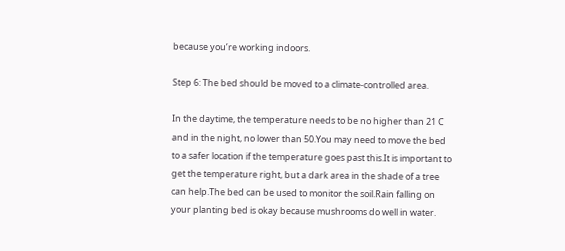because you’re working indoors.

Step 6: The bed should be moved to a climate-controlled area.

In the daytime, the temperature needs to be no higher than 21 C and in the night, no lower than 50.You may need to move the bed to a safer location if the temperature goes past this.It is important to get the temperature right, but a dark area in the shade of a tree can help.The bed can be used to monitor the soil.Rain falling on your planting bed is okay because mushrooms do well in water.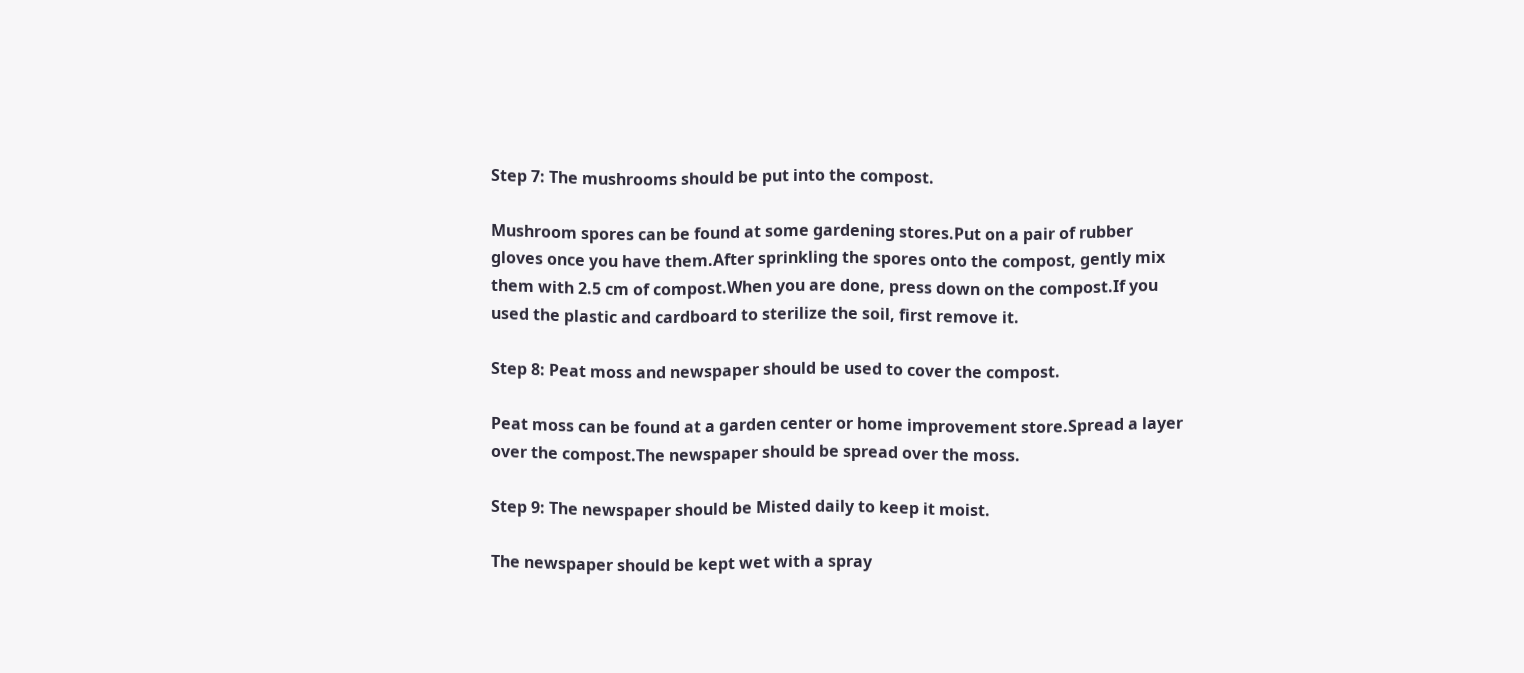Step 7: The mushrooms should be put into the compost.

Mushroom spores can be found at some gardening stores.Put on a pair of rubber gloves once you have them.After sprinkling the spores onto the compost, gently mix them with 2.5 cm of compost.When you are done, press down on the compost.If you used the plastic and cardboard to sterilize the soil, first remove it.

Step 8: Peat moss and newspaper should be used to cover the compost.

Peat moss can be found at a garden center or home improvement store.Spread a layer over the compost.The newspaper should be spread over the moss.

Step 9: The newspaper should be Misted daily to keep it moist.

The newspaper should be kept wet with a spray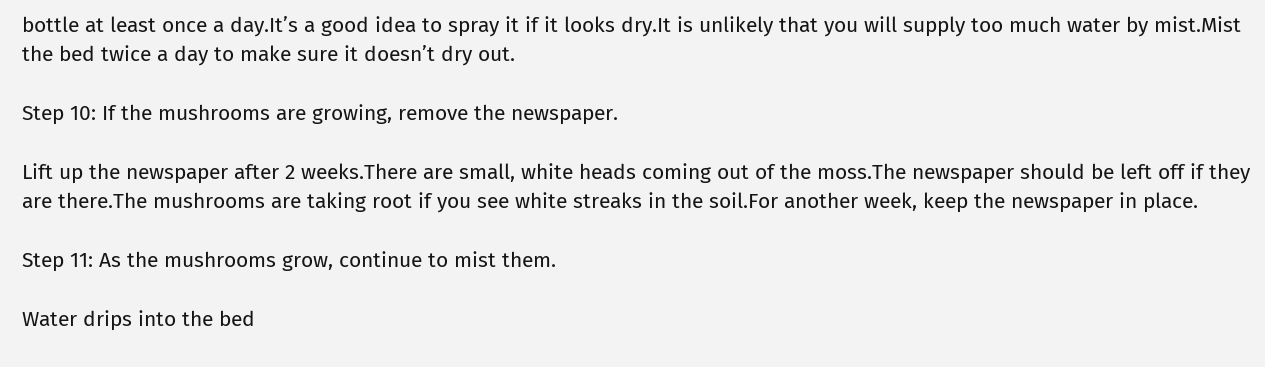bottle at least once a day.It’s a good idea to spray it if it looks dry.It is unlikely that you will supply too much water by mist.Mist the bed twice a day to make sure it doesn’t dry out.

Step 10: If the mushrooms are growing, remove the newspaper.

Lift up the newspaper after 2 weeks.There are small, white heads coming out of the moss.The newspaper should be left off if they are there.The mushrooms are taking root if you see white streaks in the soil.For another week, keep the newspaper in place.

Step 11: As the mushrooms grow, continue to mist them.

Water drips into the bed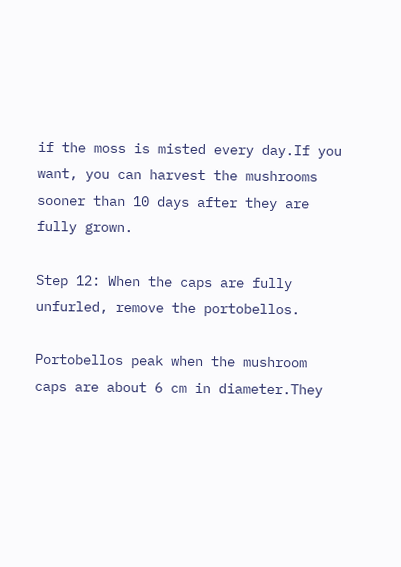if the moss is misted every day.If you want, you can harvest the mushrooms sooner than 10 days after they are fully grown.

Step 12: When the caps are fully unfurled, remove the portobellos.

Portobellos peak when the mushroom caps are about 6 cm in diameter.They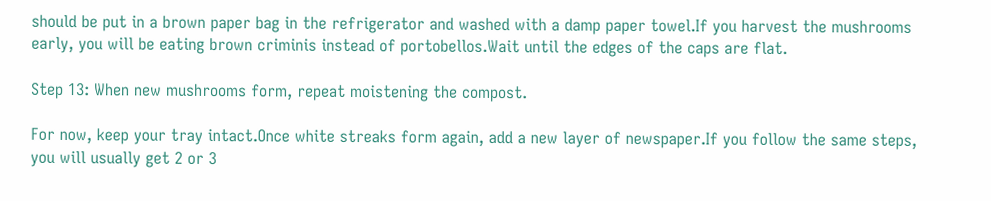should be put in a brown paper bag in the refrigerator and washed with a damp paper towel.If you harvest the mushrooms early, you will be eating brown criminis instead of portobellos.Wait until the edges of the caps are flat.

Step 13: When new mushrooms form, repeat moistening the compost.

For now, keep your tray intact.Once white streaks form again, add a new layer of newspaper.If you follow the same steps, you will usually get 2 or 3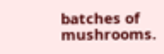batches of mushrooms.